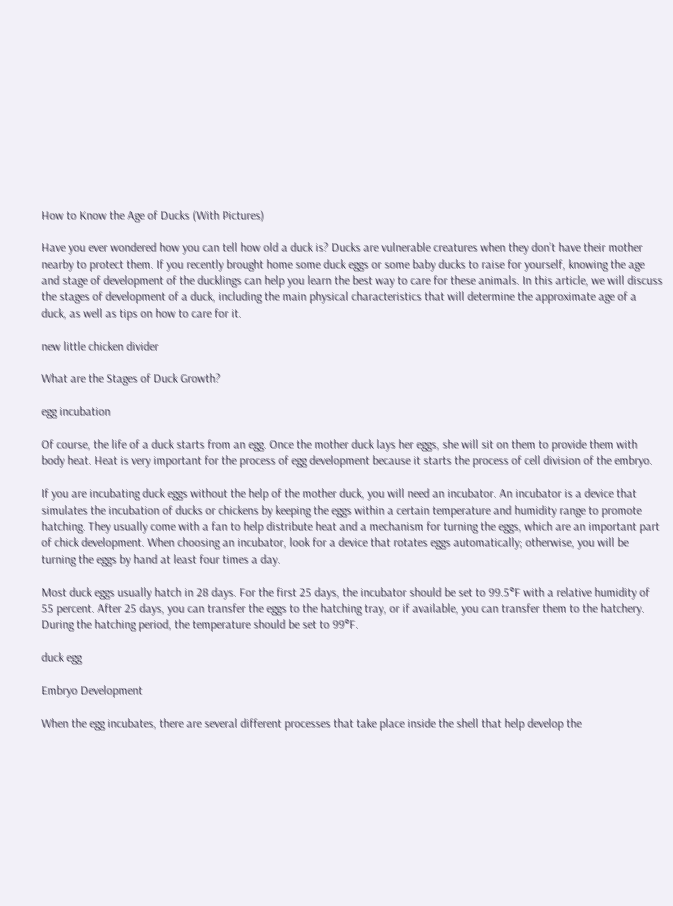How to Know the Age of Ducks (With Pictures)

Have you ever wondered how you can tell how old a duck is? Ducks are vulnerable creatures when they don’t have their mother nearby to protect them. If you recently brought home some duck eggs or some baby ducks to raise for yourself, knowing the age and stage of development of the ducklings can help you learn the best way to care for these animals. In this article, we will discuss the stages of development of a duck, including the main physical characteristics that will determine the approximate age of a duck, as well as tips on how to care for it.

new little chicken divider

What are the Stages of Duck Growth?

egg incubation

Of course, the life of a duck starts from an egg. Once the mother duck lays her eggs, she will sit on them to provide them with body heat. Heat is very important for the process of egg development because it starts the process of cell division of the embryo.

If you are incubating duck eggs without the help of the mother duck, you will need an incubator. An incubator is a device that simulates the incubation of ducks or chickens by keeping the eggs within a certain temperature and humidity range to promote hatching. They usually come with a fan to help distribute heat and a mechanism for turning the eggs, which are an important part of chick development. When choosing an incubator, look for a device that rotates eggs automatically; otherwise, you will be turning the eggs by hand at least four times a day.

Most duck eggs usually hatch in 28 days. For the first 25 days, the incubator should be set to 99.5°F with a relative humidity of 55 percent. After 25 days, you can transfer the eggs to the hatching tray, or if available, you can transfer them to the hatchery. During the hatching period, the temperature should be set to 99°F.

duck egg

Embryo Development

When the egg incubates, there are several different processes that take place inside the shell that help develop the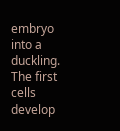embryo into a duckling. The first cells develop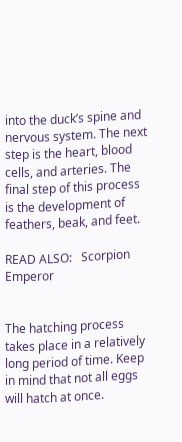into the duck’s spine and nervous system. The next step is the heart, blood cells, and arteries. The final step of this process is the development of feathers, beak, and feet.

READ ALSO:   Scorpion Emperor


The hatching process takes place in a relatively long period of time. Keep in mind that not all eggs will hatch at once.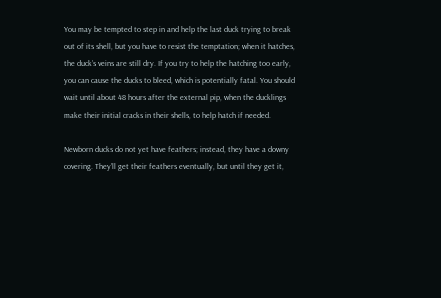You may be tempted to step in and help the last duck trying to break out of its shell, but you have to resist the temptation; when it hatches, the duck’s veins are still dry. If you try to help the hatching too early, you can cause the ducks to bleed, which is potentially fatal. You should wait until about 48 hours after the external pip, when the ducklings make their initial cracks in their shells, to help hatch if needed.

Newborn ducks do not yet have feathers; instead, they have a downy covering. They’ll get their feathers eventually, but until they get it,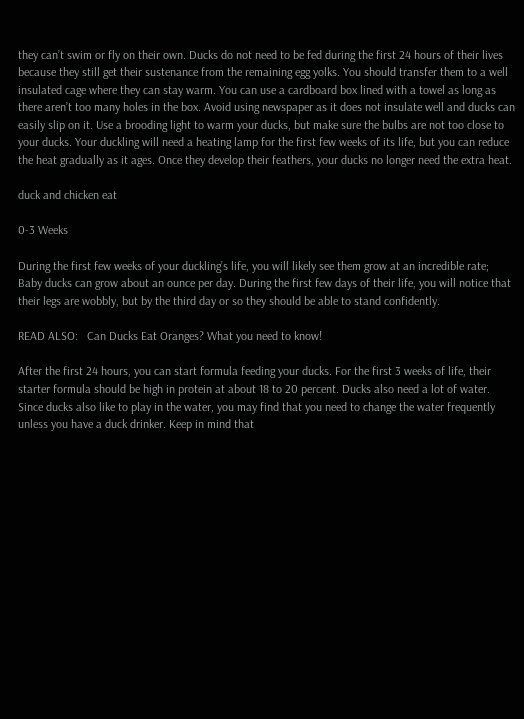they can’t swim or fly on their own. Ducks do not need to be fed during the first 24 hours of their lives because they still get their sustenance from the remaining egg yolks. You should transfer them to a well insulated cage where they can stay warm. You can use a cardboard box lined with a towel as long as there aren’t too many holes in the box. Avoid using newspaper as it does not insulate well and ducks can easily slip on it. Use a brooding light to warm your ducks, but make sure the bulbs are not too close to your ducks. Your duckling will need a heating lamp for the first few weeks of its life, but you can reduce the heat gradually as it ages. Once they develop their feathers, your ducks no longer need the extra heat.

duck and chicken eat

0-3 Weeks

During the first few weeks of your duckling’s life, you will likely see them grow at an incredible rate; Baby ducks can grow about an ounce per day. During the first few days of their life, you will notice that their legs are wobbly, but by the third day or so they should be able to stand confidently.

READ ALSO:   Can Ducks Eat Oranges? What you need to know!

After the first 24 hours, you can start formula feeding your ducks. For the first 3 weeks of life, their starter formula should be high in protein at about 18 to 20 percent. Ducks also need a lot of water. Since ducks also like to play in the water, you may find that you need to change the water frequently unless you have a duck drinker. Keep in mind that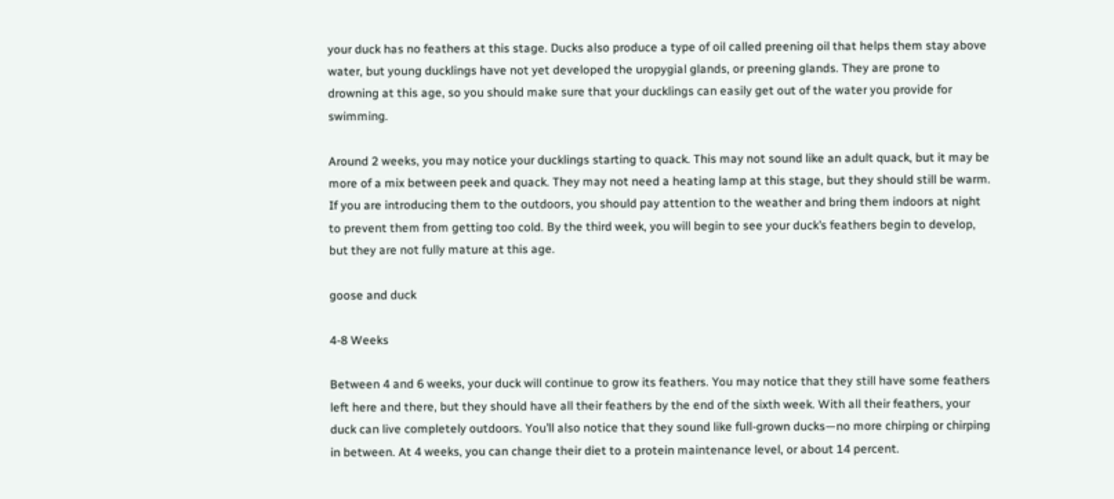your duck has no feathers at this stage. Ducks also produce a type of oil called preening oil that helps them stay above water, but young ducklings have not yet developed the uropygial glands, or preening glands. They are prone to drowning at this age, so you should make sure that your ducklings can easily get out of the water you provide for swimming.

Around 2 weeks, you may notice your ducklings starting to quack. This may not sound like an adult quack, but it may be more of a mix between peek and quack. They may not need a heating lamp at this stage, but they should still be warm. If you are introducing them to the outdoors, you should pay attention to the weather and bring them indoors at night to prevent them from getting too cold. By the third week, you will begin to see your duck’s feathers begin to develop, but they are not fully mature at this age.

goose and duck

4-8 Weeks

Between 4 and 6 weeks, your duck will continue to grow its feathers. You may notice that they still have some feathers left here and there, but they should have all their feathers by the end of the sixth week. With all their feathers, your duck can live completely outdoors. You’ll also notice that they sound like full-grown ducks—no more chirping or chirping in between. At 4 weeks, you can change their diet to a protein maintenance level, or about 14 percent.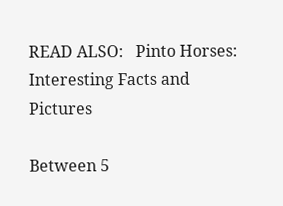READ ALSO:   Pinto Horses: Interesting Facts and Pictures

Between 5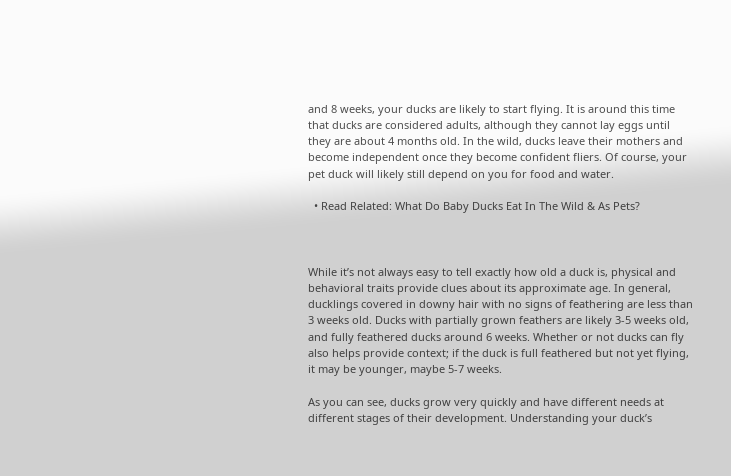and 8 weeks, your ducks are likely to start flying. It is around this time that ducks are considered adults, although they cannot lay eggs until they are about 4 months old. In the wild, ducks leave their mothers and become independent once they become confident fliers. Of course, your pet duck will likely still depend on you for food and water.

  • Read Related: What Do Baby Ducks Eat In The Wild & As Pets?



While it’s not always easy to tell exactly how old a duck is, physical and behavioral traits provide clues about its approximate age. In general, ducklings covered in downy hair with no signs of feathering are less than 3 weeks old. Ducks with partially grown feathers are likely 3-5 weeks old, and fully feathered ducks around 6 weeks. Whether or not ducks can fly also helps provide context; if the duck is full feathered but not yet flying, it may be younger, maybe 5-7 weeks.

As you can see, ducks grow very quickly and have different needs at different stages of their development. Understanding your duck’s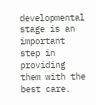developmental stage is an important step in providing them with the best care.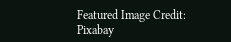Featured Image Credit: Pixabay